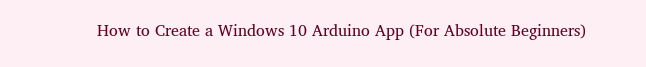How to Create a Windows 10 Arduino App (For Absolute Beginners)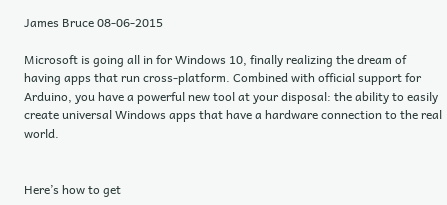James Bruce 08-06-2015

Microsoft is going all in for Windows 10, finally realizing the dream of having apps that run cross-platform. Combined with official support for Arduino, you have a powerful new tool at your disposal: the ability to easily create universal Windows apps that have a hardware connection to the real world.


Here’s how to get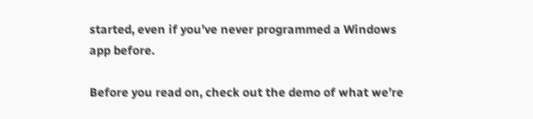started, even if you’ve never programmed a Windows app before.

Before you read on, check out the demo of what we’re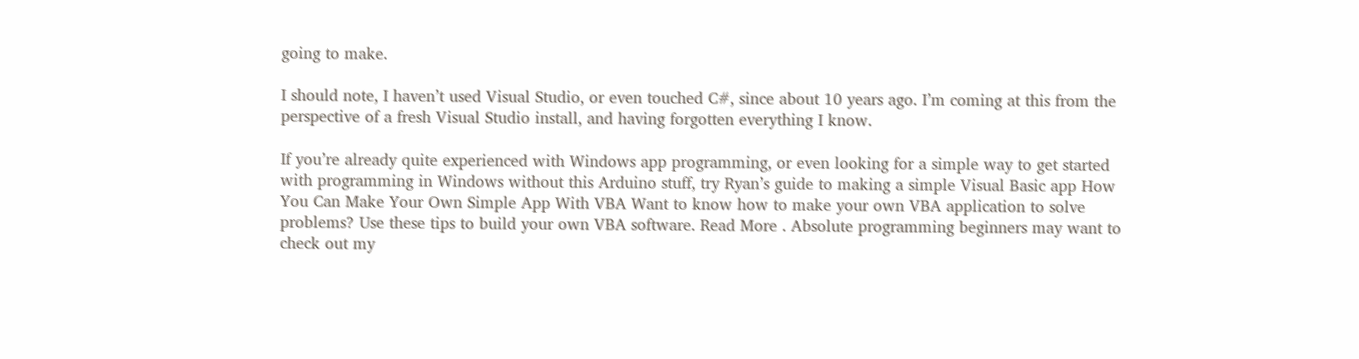going to make.

I should note, I haven’t used Visual Studio, or even touched C#, since about 10 years ago. I’m coming at this from the perspective of a fresh Visual Studio install, and having forgotten everything I know.

If you’re already quite experienced with Windows app programming, or even looking for a simple way to get started with programming in Windows without this Arduino stuff, try Ryan’s guide to making a simple Visual Basic app How You Can Make Your Own Simple App With VBA Want to know how to make your own VBA application to solve problems? Use these tips to build your own VBA software. Read More . Absolute programming beginners may want to check out my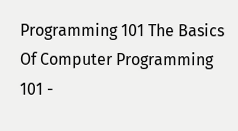Programming 101 The Basics Of Computer Programming 101 -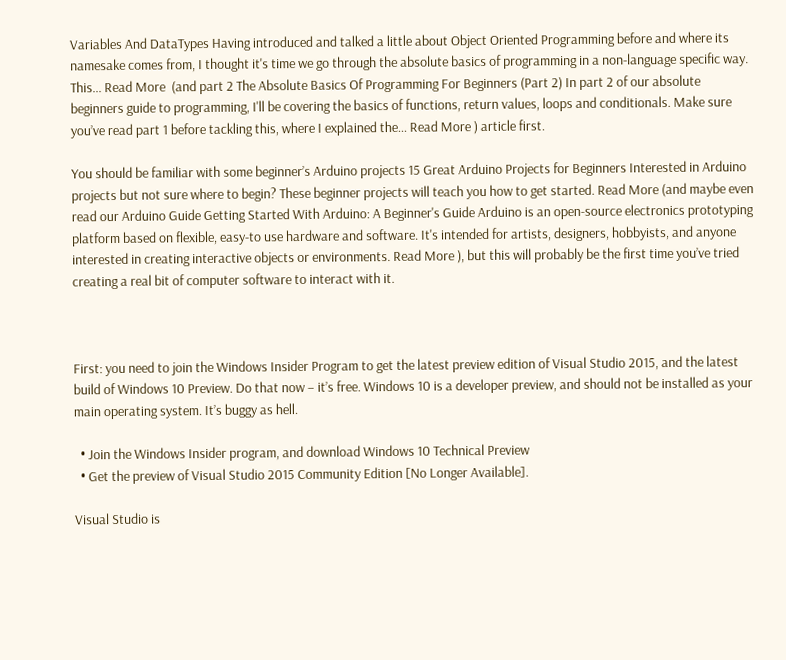Variables And DataTypes Having introduced and talked a little about Object Oriented Programming before and where its namesake comes from, I thought it's time we go through the absolute basics of programming in a non-language specific way. This... Read More  (and part 2 The Absolute Basics Of Programming For Beginners (Part 2) In part 2 of our absolute beginners guide to programming, I'll be covering the basics of functions, return values, loops and conditionals. Make sure you’ve read part 1 before tackling this, where I explained the... Read More ) article first.

You should be familiar with some beginner’s Arduino projects 15 Great Arduino Projects for Beginners Interested in Arduino projects but not sure where to begin? These beginner projects will teach you how to get started. Read More (and maybe even read our Arduino Guide Getting Started With Arduino: A Beginner's Guide Arduino is an open-source electronics prototyping platform based on flexible, easy-to use hardware and software. It's intended for artists, designers, hobbyists, and anyone interested in creating interactive objects or environments. Read More ), but this will probably be the first time you’ve tried creating a real bit of computer software to interact with it.



First: you need to join the Windows Insider Program to get the latest preview edition of Visual Studio 2015, and the latest build of Windows 10 Preview. Do that now – it’s free. Windows 10 is a developer preview, and should not be installed as your main operating system. It’s buggy as hell.

  • Join the Windows Insider program, and download Windows 10 Technical Preview
  • Get the preview of Visual Studio 2015 Community Edition [No Longer Available].

Visual Studio is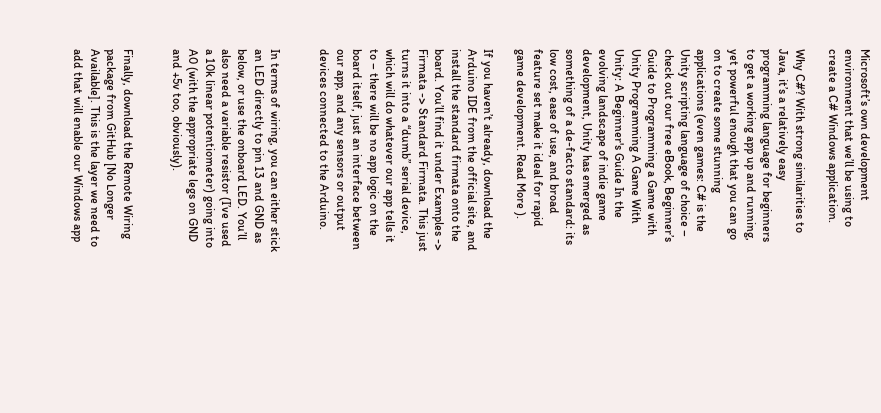Microsoft’s own development environment that we’ll be using to create a C# Windows application.

Why C#? With strong similarities to Java, it’s a relatively easy programming language for beginners to get a working app up and running, yet powerful enough that you can go on to create some stunning applications (even games: C# is the Unity scripting language of choice – check out our free eBook, Beginner’s Guide to Programming a Game with Unity Programming A Game With Unity: A Beginner's Guide In the evolving landscape of indie game development, Unity has emerged as something of a de-facto standard: its low cost, ease of use, and broad feature set make it ideal for rapid game development. Read More ).

If you haven’t already, download the Arduino IDE from the official site, and install the standard firmata onto the board. You’ll find it under Examples -> Firmata -> Standard Firmata. This just turns it into a “dumb” serial device, which will do whatever our app tells it to – there will be no app logic on the board itself, just an interface between our app, and any sensors or output devices connected to the Arduino.


In terms of wiring, you can either stick an LED directly to pin 13 and GND as below, or use the onboard LED. You’ll also need a variable resistor (I’ve used a 10k linear potentiometer) going into A0 (with the appropriate legs on GND and +5v too, obviously).


Finally, download the Remote Wiring package from GitHub [No Longer Available]. This is the layer we need to add that will enable our Windows app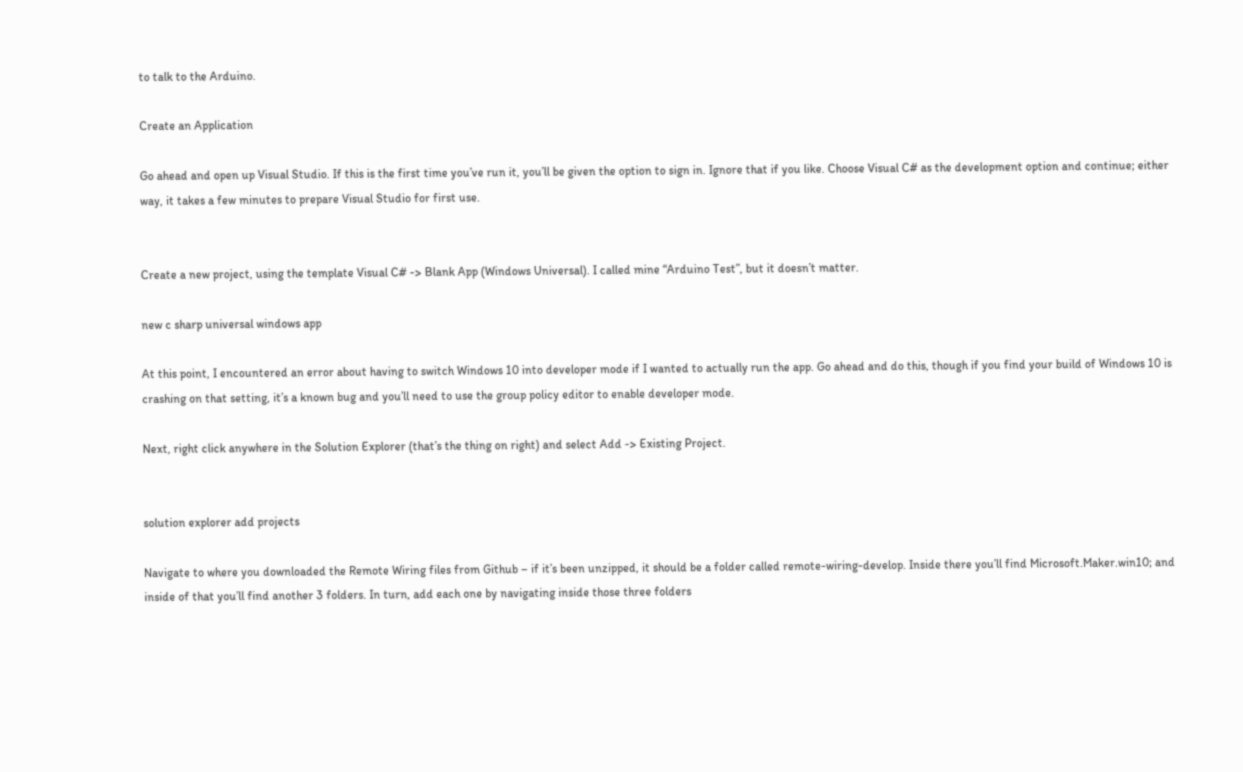to talk to the Arduino.

Create an Application

Go ahead and open up Visual Studio. If this is the first time you’ve run it, you’ll be given the option to sign in. Ignore that if you like. Choose Visual C# as the development option and continue; either way, it takes a few minutes to prepare Visual Studio for first use.


Create a new project, using the template Visual C# -> Blank App (Windows Universal). I called mine “Arduino Test”, but it doesn’t matter.

new c sharp universal windows app

At this point, I encountered an error about having to switch Windows 10 into developer mode if I wanted to actually run the app. Go ahead and do this, though if you find your build of Windows 10 is crashing on that setting, it’s a known bug and you’ll need to use the group policy editor to enable developer mode.

Next, right click anywhere in the Solution Explorer (that’s the thing on right) and select Add -> Existing Project.


solution explorer add projects

Navigate to where you downloaded the Remote Wiring files from Github – if it’s been unzipped, it should be a folder called remote-wiring-develop. Inside there you’ll find Microsoft.Maker.win10; and inside of that you’ll find another 3 folders. In turn, add each one by navigating inside those three folders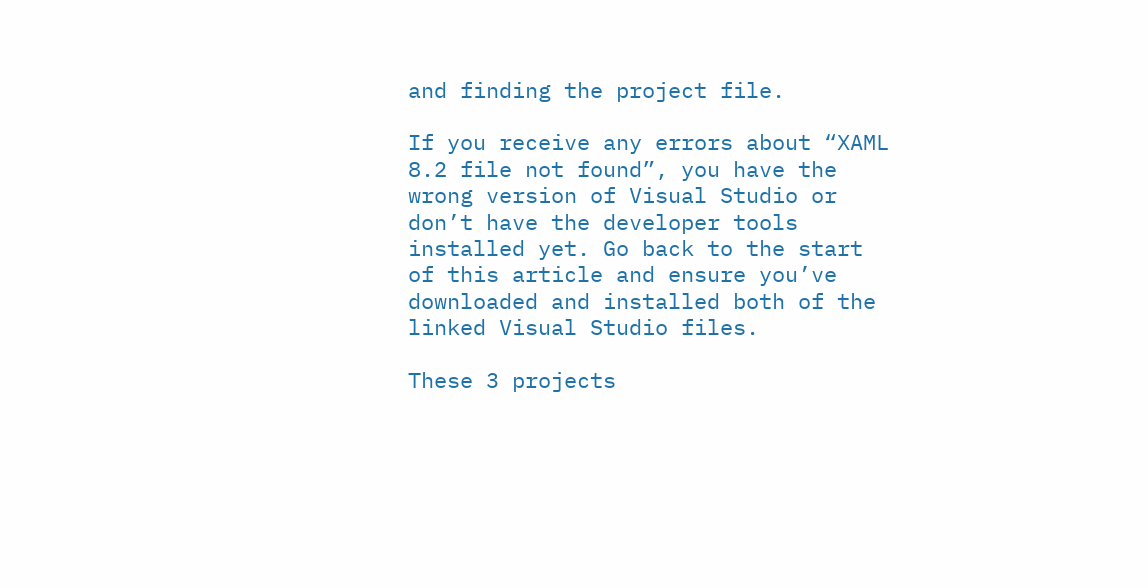and finding the project file.

If you receive any errors about “XAML 8.2 file not found”, you have the wrong version of Visual Studio or don’t have the developer tools installed yet. Go back to the start of this article and ensure you’ve downloaded and installed both of the linked Visual Studio files.

These 3 projects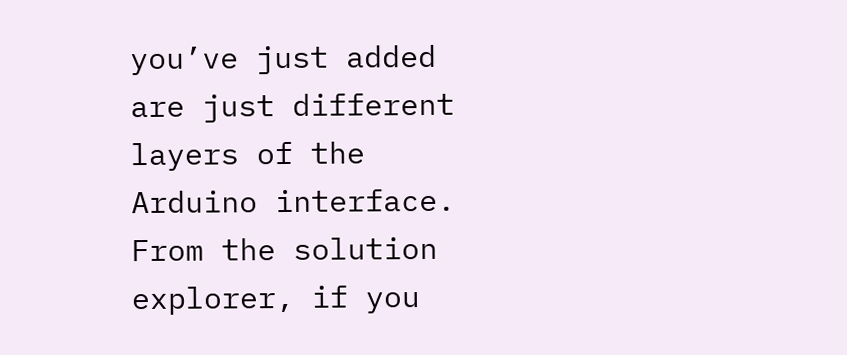you’ve just added are just different layers of the Arduino interface. From the solution explorer, if you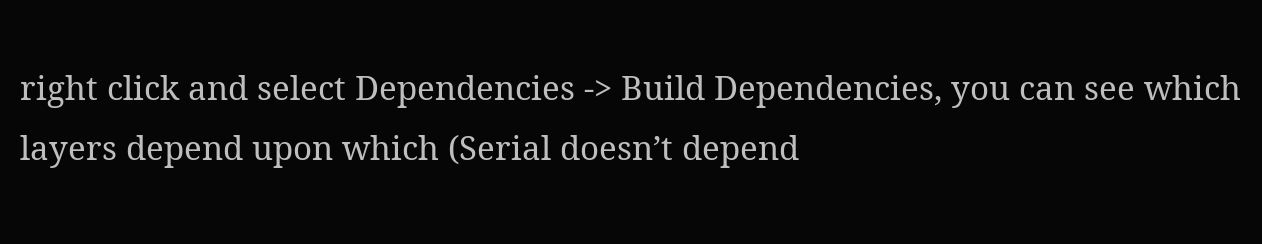right click and select Dependencies -> Build Dependencies, you can see which layers depend upon which (Serial doesn’t depend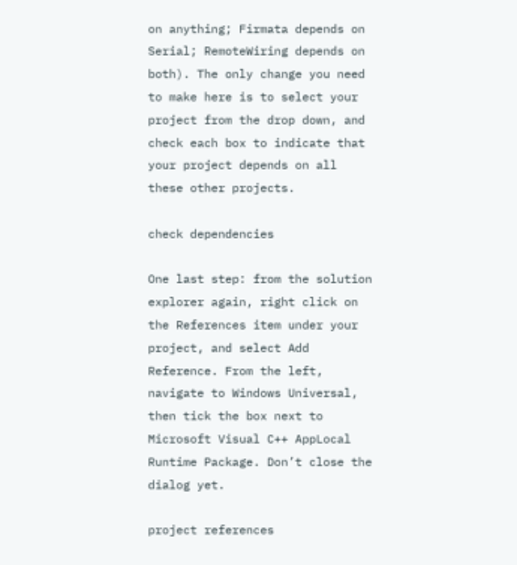on anything; Firmata depends on Serial; RemoteWiring depends on both). The only change you need to make here is to select your project from the drop down, and check each box to indicate that your project depends on all these other projects.

check dependencies

One last step: from the solution explorer again, right click on the References item under your project, and select Add Reference. From the left, navigate to Windows Universal, then tick the box next to Microsoft Visual C++ AppLocal Runtime Package. Don’t close the dialog yet.

project references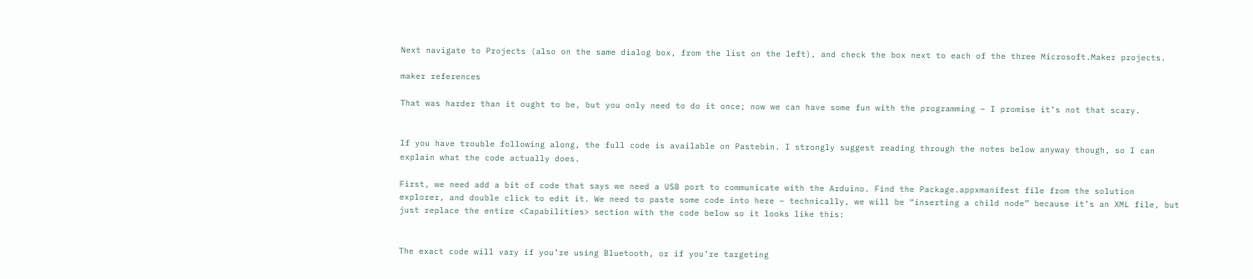Next navigate to Projects (also on the same dialog box, from the list on the left), and check the box next to each of the three Microsoft.Maker projects.

maker references

That was harder than it ought to be, but you only need to do it once; now we can have some fun with the programming – I promise it’s not that scary.


If you have trouble following along, the full code is available on Pastebin. I strongly suggest reading through the notes below anyway though, so I can explain what the code actually does.

First, we need add a bit of code that says we need a USB port to communicate with the Arduino. Find the Package.appxmanifest file from the solution explorer, and double click to edit it. We need to paste some code into here – technically, we will be “inserting a child node” because it’s an XML file, but just replace the entire <Capabilities> section with the code below so it looks like this:


The exact code will vary if you’re using Bluetooth, or if you’re targeting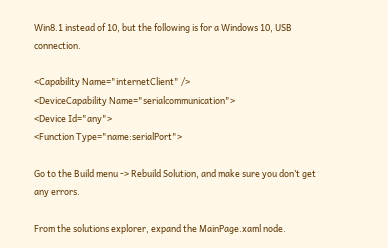Win8.1 instead of 10, but the following is for a Windows 10, USB connection.

<Capability Name="internetClient" />
<DeviceCapability Name="serialcommunication">
<Device Id="any">
<Function Type="name:serialPort">

Go to the Build menu -> Rebuild Solution, and make sure you don’t get any errors.

From the solutions explorer, expand the MainPage.xaml node.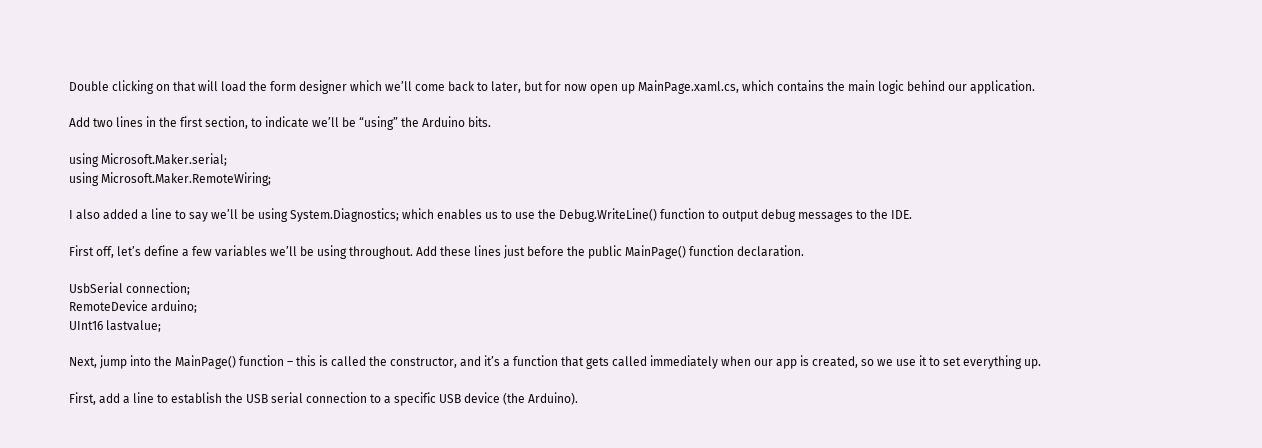Double clicking on that will load the form designer which we’ll come back to later, but for now open up MainPage.xaml.cs, which contains the main logic behind our application.

Add two lines in the first section, to indicate we’ll be “using” the Arduino bits.

using Microsoft.Maker.serial;
using Microsoft.Maker.RemoteWiring;

I also added a line to say we’ll be using System.Diagnostics; which enables us to use the Debug.WriteLine() function to output debug messages to the IDE.

First off, let’s define a few variables we’ll be using throughout. Add these lines just before the public MainPage() function declaration.

UsbSerial connection;
RemoteDevice arduino;
UInt16 lastvalue;

Next, jump into the MainPage() function – this is called the constructor, and it’s a function that gets called immediately when our app is created, so we use it to set everything up.

First, add a line to establish the USB serial connection to a specific USB device (the Arduino).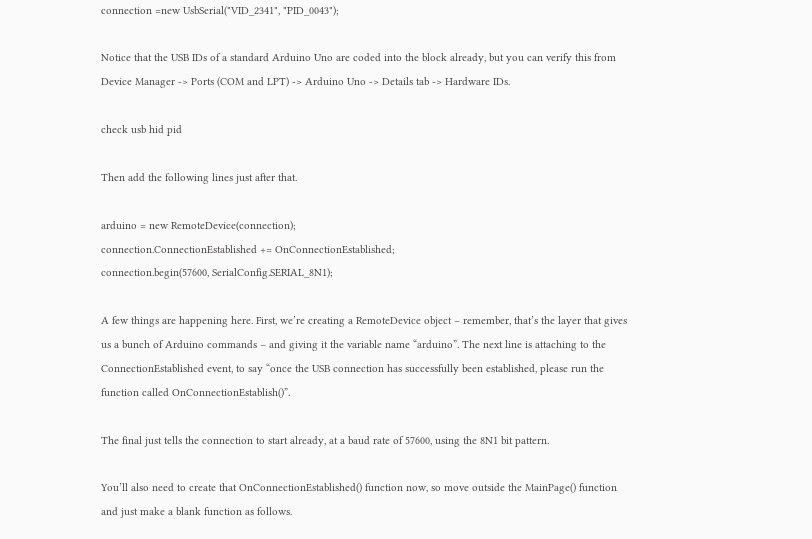connection =new UsbSerial("VID_2341", "PID_0043");

Notice that the USB IDs of a standard Arduino Uno are coded into the block already, but you can verify this from Device Manager -> Ports (COM and LPT) -> Arduino Uno -> Details tab -> Hardware IDs.

check usb hid pid

Then add the following lines just after that.

arduino = new RemoteDevice(connection);
connection.ConnectionEstablished += OnConnectionEstablished;
connection.begin(57600, SerialConfig.SERIAL_8N1);

A few things are happening here. First, we’re creating a RemoteDevice object – remember, that’s the layer that gives us a bunch of Arduino commands – and giving it the variable name “arduino”. The next line is attaching to the ConnectionEstablished event, to say “once the USB connection has successfully been established, please run the function called OnConnectionEstablish()”.

The final just tells the connection to start already, at a baud rate of 57600, using the 8N1 bit pattern.

You’ll also need to create that OnConnectionEstablished() function now, so move outside the MainPage() function and just make a blank function as follows.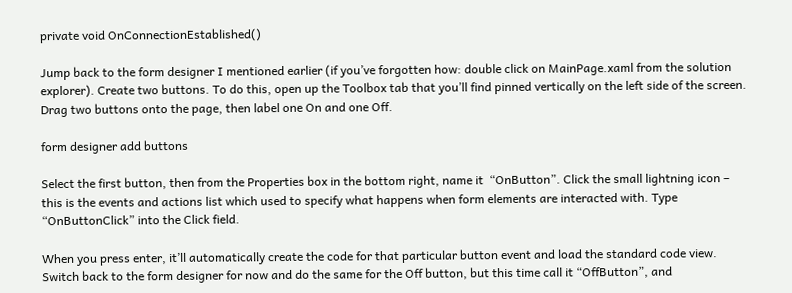private void OnConnectionEstablished()

Jump back to the form designer I mentioned earlier (if you’ve forgotten how: double click on MainPage.xaml from the solution explorer). Create two buttons. To do this, open up the Toolbox tab that you’ll find pinned vertically on the left side of the screen. Drag two buttons onto the page, then label one On and one Off.

form designer add buttons

Select the first button, then from the Properties box in the bottom right, name it  “OnButton”. Click the small lightning icon – this is the events and actions list which used to specify what happens when form elements are interacted with. Type “OnButtonClick” into the Click field.

When you press enter, it’ll automatically create the code for that particular button event and load the standard code view. Switch back to the form designer for now and do the same for the Off button, but this time call it “OffButton”, and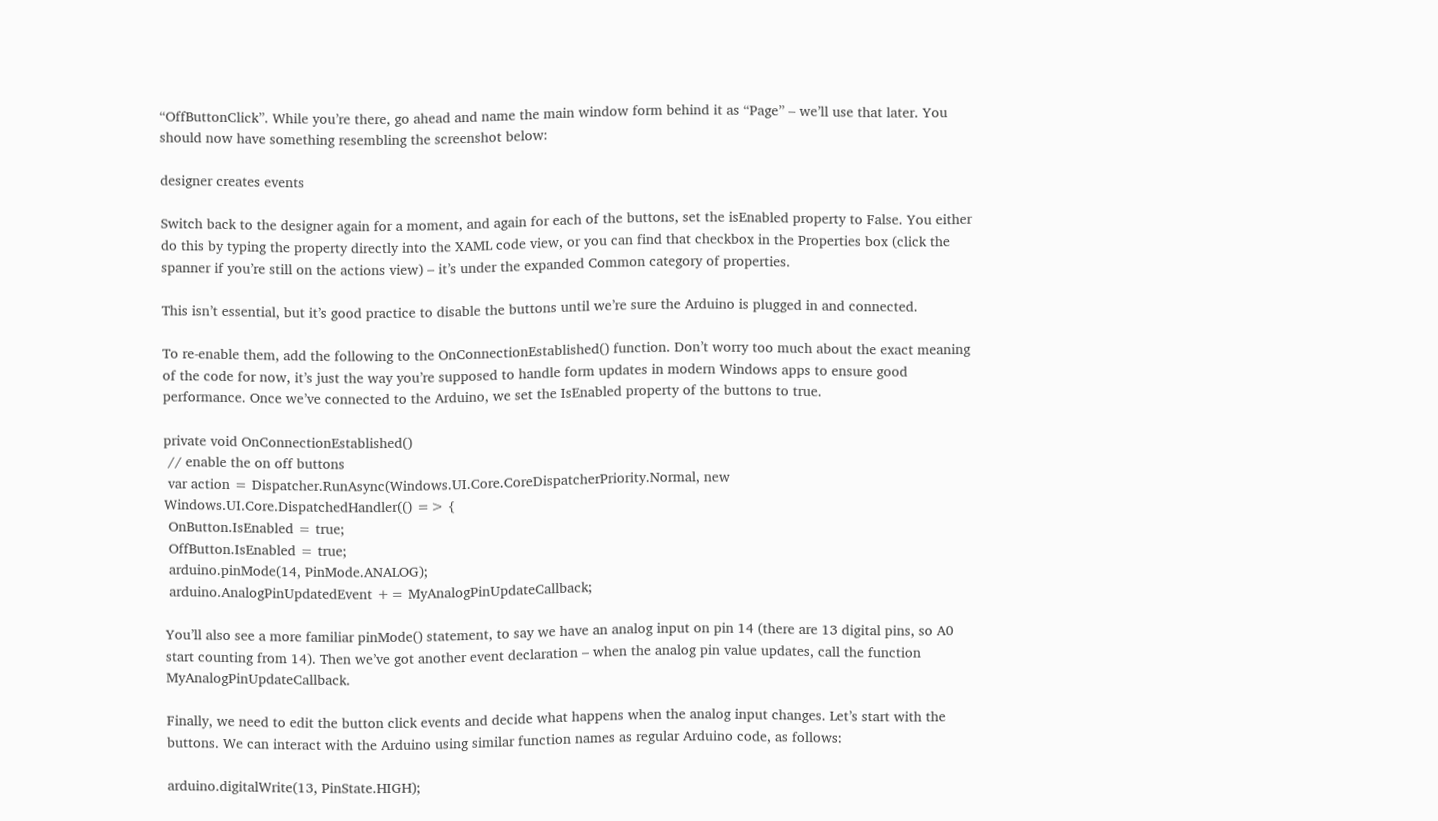“OffButtonClick”. While you’re there, go ahead and name the main window form behind it as “Page” – we’ll use that later. You should now have something resembling the screenshot below:

designer creates events

Switch back to the designer again for a moment, and again for each of the buttons, set the isEnabled property to False. You either do this by typing the property directly into the XAML code view, or you can find that checkbox in the Properties box (click the spanner if you’re still on the actions view) – it’s under the expanded Common category of properties.

This isn’t essential, but it’s good practice to disable the buttons until we’re sure the Arduino is plugged in and connected.

To re-enable them, add the following to the OnConnectionEstablished() function. Don’t worry too much about the exact meaning of the code for now, it’s just the way you’re supposed to handle form updates in modern Windows apps to ensure good performance. Once we’ve connected to the Arduino, we set the IsEnabled property of the buttons to true.

private void OnConnectionEstablished()
 // enable the on off buttons
 var action = Dispatcher.RunAsync(Windows.UI.Core.CoreDispatcherPriority.Normal, new Windows.UI.Core.DispatchedHandler(() => {
 OnButton.IsEnabled = true;
 OffButton.IsEnabled = true;
 arduino.pinMode(14, PinMode.ANALOG);
 arduino.AnalogPinUpdatedEvent += MyAnalogPinUpdateCallback;

You’ll also see a more familiar pinMode() statement, to say we have an analog input on pin 14 (there are 13 digital pins, so A0 start counting from 14). Then we’ve got another event declaration – when the analog pin value updates, call the function MyAnalogPinUpdateCallback.

Finally, we need to edit the button click events and decide what happens when the analog input changes. Let’s start with the buttons. We can interact with the Arduino using similar function names as regular Arduino code, as follows:

arduino.digitalWrite(13, PinState.HIGH);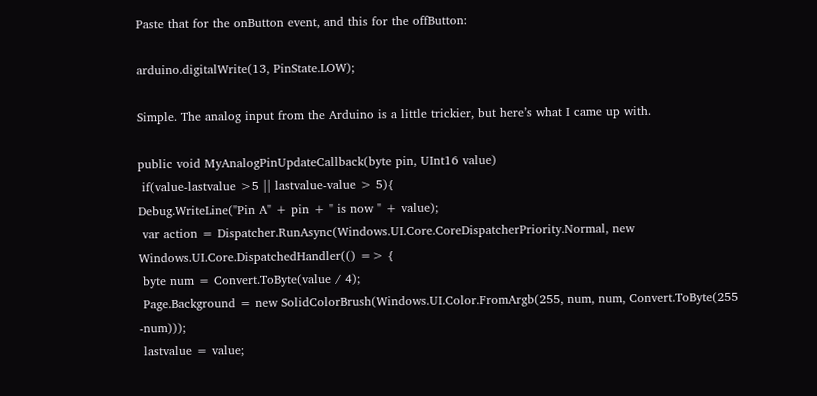Paste that for the onButton event, and this for the offButton:

arduino.digitalWrite(13, PinState.LOW);

Simple. The analog input from the Arduino is a little trickier, but here’s what I came up with.

public void MyAnalogPinUpdateCallback(byte pin, UInt16 value)
 if(value-lastvalue >5 || lastvalue-value > 5){
Debug.WriteLine("Pin A" + pin + " is now " + value);
 var action = Dispatcher.RunAsync(Windows.UI.Core.CoreDispatcherPriority.Normal, new Windows.UI.Core.DispatchedHandler(() => {
 byte num = Convert.ToByte(value / 4);
 Page.Background = new SolidColorBrush(Windows.UI.Color.FromArgb(255, num, num, Convert.ToByte(255 -num)));
 lastvalue = value;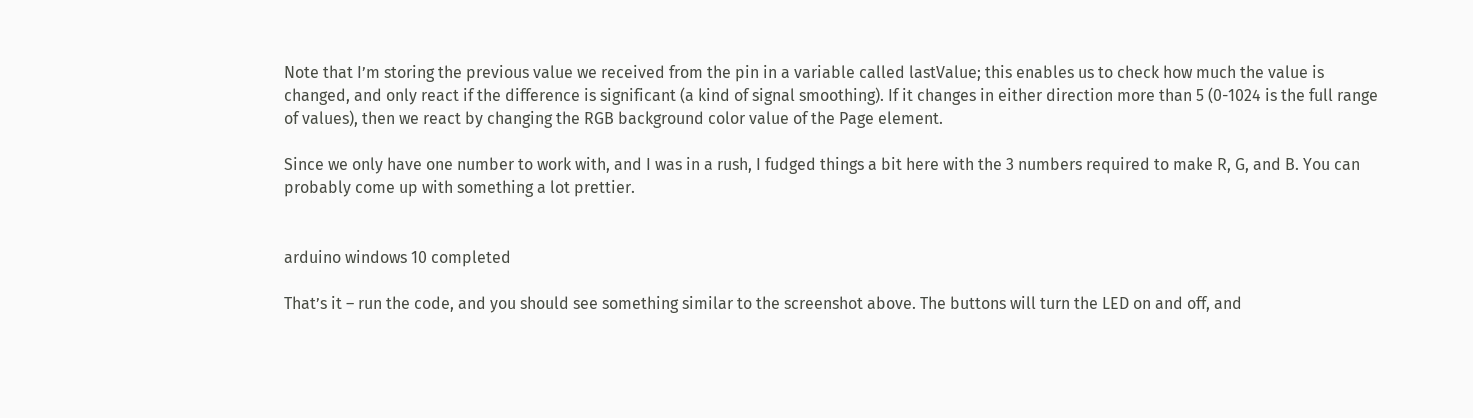Note that I’m storing the previous value we received from the pin in a variable called lastValue; this enables us to check how much the value is changed, and only react if the difference is significant (a kind of signal smoothing). If it changes in either direction more than 5 (0-1024 is the full range of values), then we react by changing the RGB background color value of the Page element.

Since we only have one number to work with, and I was in a rush, I fudged things a bit here with the 3 numbers required to make R, G, and B. You can probably come up with something a lot prettier.


arduino windows 10 completed

That’s it – run the code, and you should see something similar to the screenshot above. The buttons will turn the LED on and off, and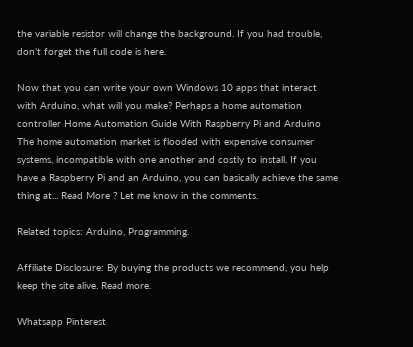the variable resistor will change the background. If you had trouble, don’t forget the full code is here.

Now that you can write your own Windows 10 apps that interact with Arduino, what will you make? Perhaps a home automation controller Home Automation Guide With Raspberry Pi and Arduino The home automation market is flooded with expensive consumer systems, incompatible with one another and costly to install. If you have a Raspberry Pi and an Arduino, you can basically achieve the same thing at... Read More ? Let me know in the comments.

Related topics: Arduino, Programming.

Affiliate Disclosure: By buying the products we recommend, you help keep the site alive. Read more.

Whatsapp Pinterest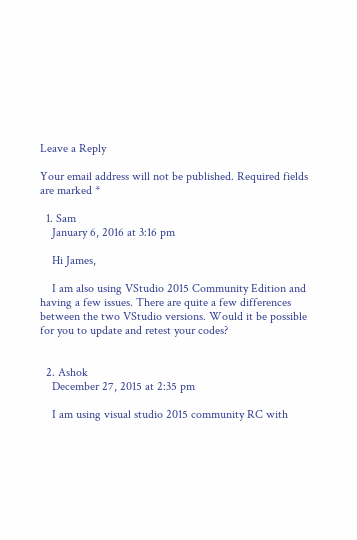Leave a Reply

Your email address will not be published. Required fields are marked *

  1. Sam
    January 6, 2016 at 3:16 pm

    Hi James,

    I am also using VStudio 2015 Community Edition and having a few issues. There are quite a few differences between the two VStudio versions. Would it be possible for you to update and retest your codes?


  2. Ashok
    December 27, 2015 at 2:35 pm

    I am using visual studio 2015 community RC with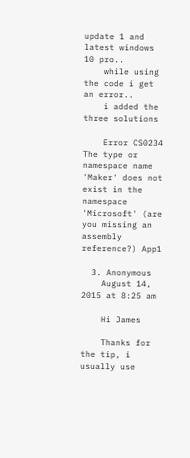update 1 and latest windows 10 pro..
    while using the code i get an error..
    i added the three solutions

    Error CS0234 The type or namespace name 'Maker' does not exist in the namespace 'Microsoft' (are you missing an assembly reference?) App1

  3. Anonymous
    August 14, 2015 at 8:25 am

    Hi James

    Thanks for the tip, i usually use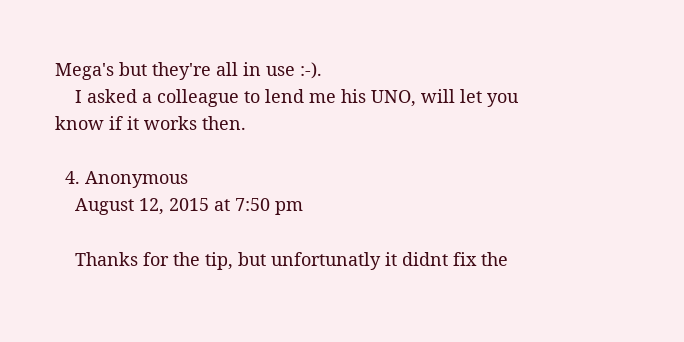Mega's but they're all in use :-).
    I asked a colleague to lend me his UNO, will let you know if it works then.

  4. Anonymous
    August 12, 2015 at 7:50 pm

    Thanks for the tip, but unfortunatly it didnt fix the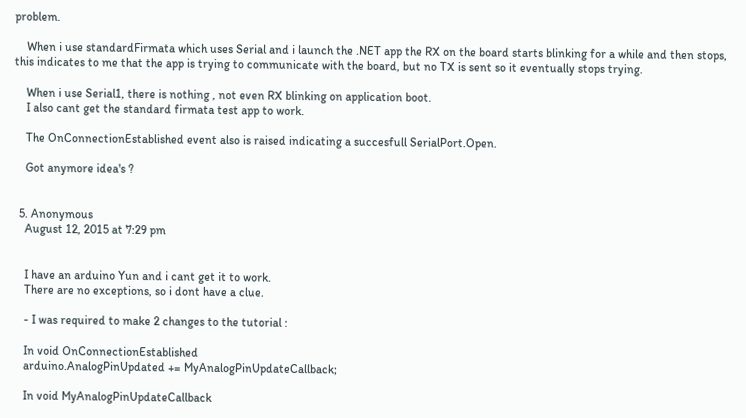problem.

    When i use standardFirmata which uses Serial and i launch the .NET app the RX on the board starts blinking for a while and then stops, this indicates to me that the app is trying to communicate with the board, but no TX is sent so it eventually stops trying.

    When i use Serial1, there is nothing , not even RX blinking on application boot.
    I also cant get the standard firmata test app to work.

    The OnConnectionEstablished event also is raised indicating a succesfull SerialPort.Open.

    Got anymore idea's ?


  5. Anonymous
    August 12, 2015 at 7:29 pm


    I have an arduino Yun and i cant get it to work.
    There are no exceptions, so i dont have a clue.

    - I was required to make 2 changes to the tutorial :

    In void OnConnectionEstablished
    arduino.AnalogPinUpdated += MyAnalogPinUpdateCallback;

    In void MyAnalogPinUpdateCallback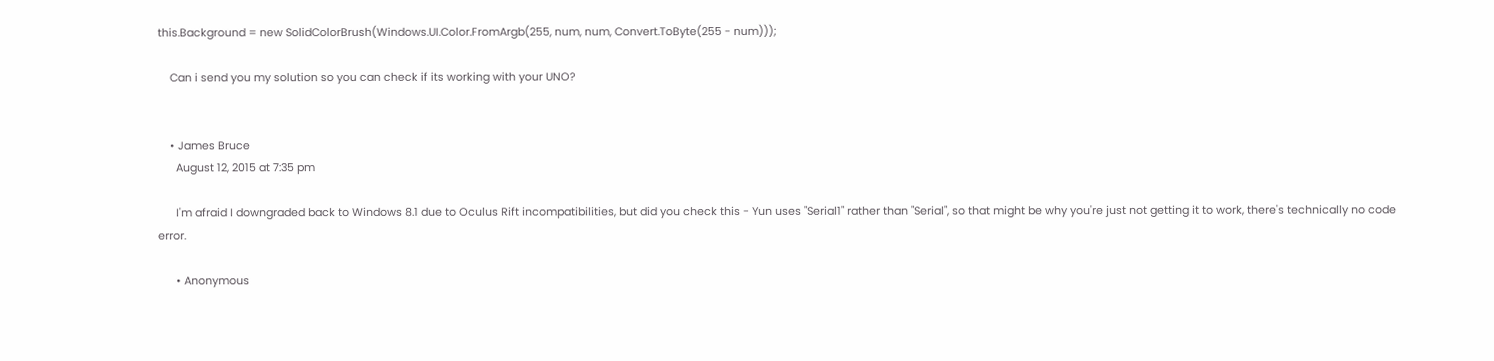this.Background = new SolidColorBrush(Windows.UI.Color.FromArgb(255, num, num, Convert.ToByte(255 - num)));

    Can i send you my solution so you can check if its working with your UNO?


    • James Bruce
      August 12, 2015 at 7:35 pm

      I'm afraid I downgraded back to Windows 8.1 due to Oculus Rift incompatibilities, but did you check this - Yun uses "Serial1" rather than "Serial", so that might be why you're just not getting it to work, there's technically no code error.

      • Anonymous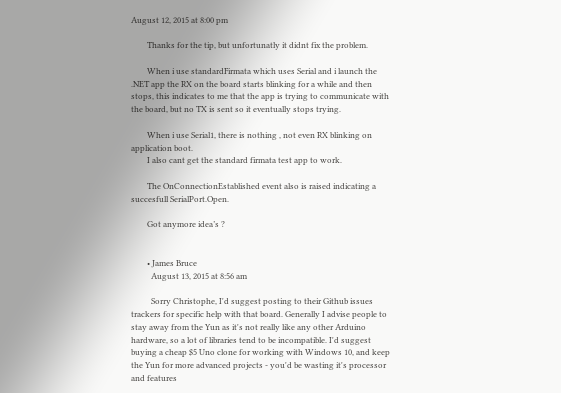August 12, 2015 at 8:00 pm

        Thanks for the tip, but unfortunatly it didnt fix the problem.

        When i use standardFirmata which uses Serial and i launch the .NET app the RX on the board starts blinking for a while and then stops, this indicates to me that the app is trying to communicate with the board, but no TX is sent so it eventually stops trying.

        When i use Serial1, there is nothing , not even RX blinking on application boot.
        I also cant get the standard firmata test app to work.

        The OnConnectionEstablished event also is raised indicating a succesfull SerialPort.Open.

        Got anymore idea’s ?


        • James Bruce
          August 13, 2015 at 8:56 am

          Sorry Christophe, I'd suggest posting to their Github issues trackers for specific help with that board. Generally I advise people to stay away from the Yun as it's not really like any other Arduino hardware, so a lot of libraries tend to be incompatible. I'd suggest buying a cheap $5 Uno clone for working with Windows 10, and keep the Yun for more advanced projects - you'd be wasting it's processor and features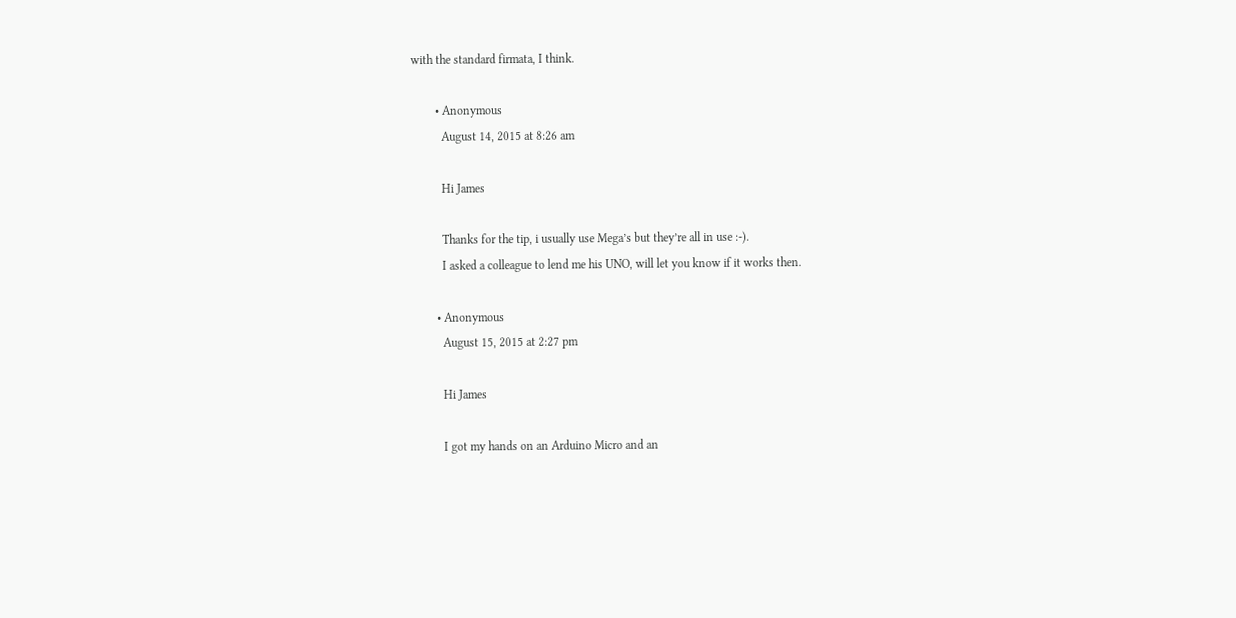with the standard firmata, I think.

        • Anonymous
          August 14, 2015 at 8:26 am

          Hi James

          Thanks for the tip, i usually use Mega’s but they’re all in use :-).
          I asked a colleague to lend me his UNO, will let you know if it works then.

        • Anonymous
          August 15, 2015 at 2:27 pm

          Hi James

          I got my hands on an Arduino Micro and an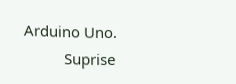Arduino Uno.
          Suprise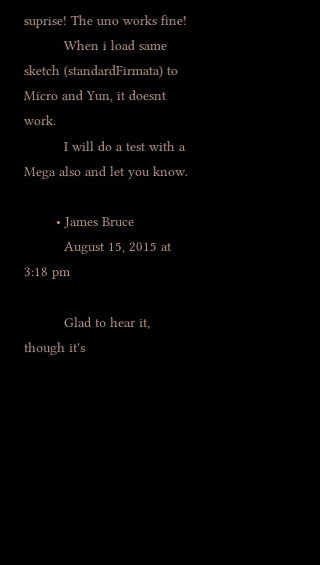suprise! The uno works fine!
          When i load same sketch (standardFirmata) to Micro and Yun, it doesnt work.
          I will do a test with a Mega also and let you know.

        • James Bruce
          August 15, 2015 at 3:18 pm

          Glad to hear it, though it's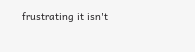frustrating it isn't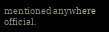mentioned anywhere official.